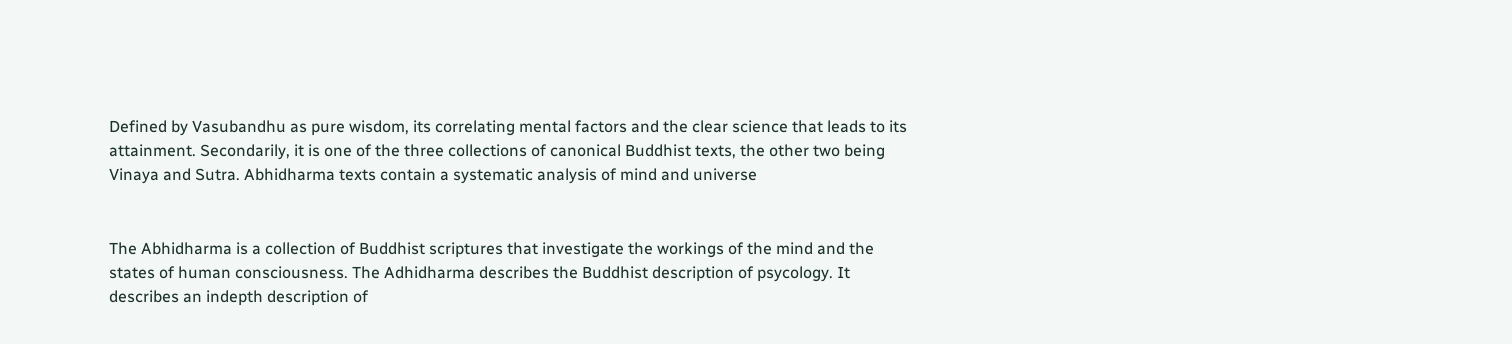Defined by Vasubandhu as pure wisdom, its correlating mental factors and the clear science that leads to its attainment. Secondarily, it is one of the three collections of canonical Buddhist texts, the other two being Vinaya and Sutra. Abhidharma texts contain a systematic analysis of mind and universe


The Abhidharma is a collection of Buddhist scriptures that investigate the workings of the mind and the states of human consciousness. The Adhidharma describes the Buddhist description of psycology. It describes an indepth description of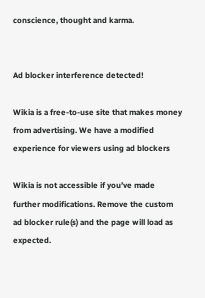conscience, thought and karma.


Ad blocker interference detected!

Wikia is a free-to-use site that makes money from advertising. We have a modified experience for viewers using ad blockers

Wikia is not accessible if you’ve made further modifications. Remove the custom ad blocker rule(s) and the page will load as expected.